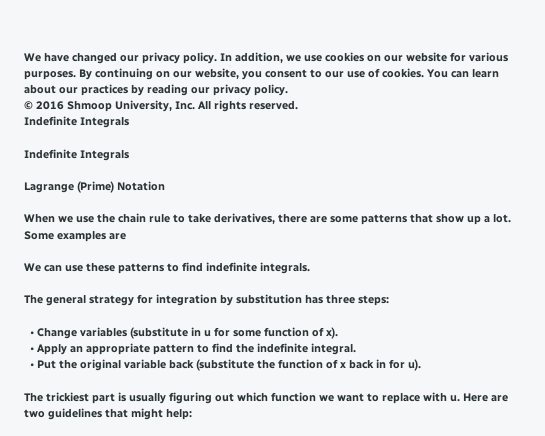We have changed our privacy policy. In addition, we use cookies on our website for various purposes. By continuing on our website, you consent to our use of cookies. You can learn about our practices by reading our privacy policy.
© 2016 Shmoop University, Inc. All rights reserved.
Indefinite Integrals

Indefinite Integrals

Lagrange (Prime) Notation

When we use the chain rule to take derivatives, there are some patterns that show up a lot. Some examples are

We can use these patterns to find indefinite integrals.

The general strategy for integration by substitution has three steps:

  • Change variables (substitute in u for some function of x).
  • Apply an appropriate pattern to find the indefinite integral.
  • Put the original variable back (substitute the function of x back in for u).

The trickiest part is usually figuring out which function we want to replace with u. Here are two guidelines that might help: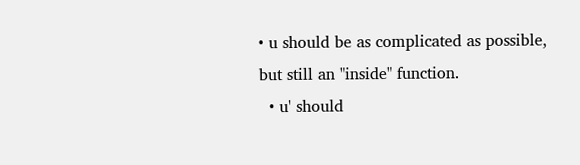• u should be as complicated as possible, but still an "inside" function.
  • u' should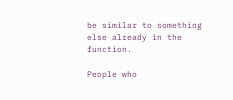be similar to something else already in the function.

People who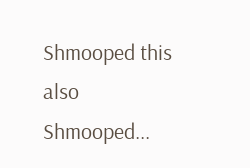Shmooped this also Shmooped...